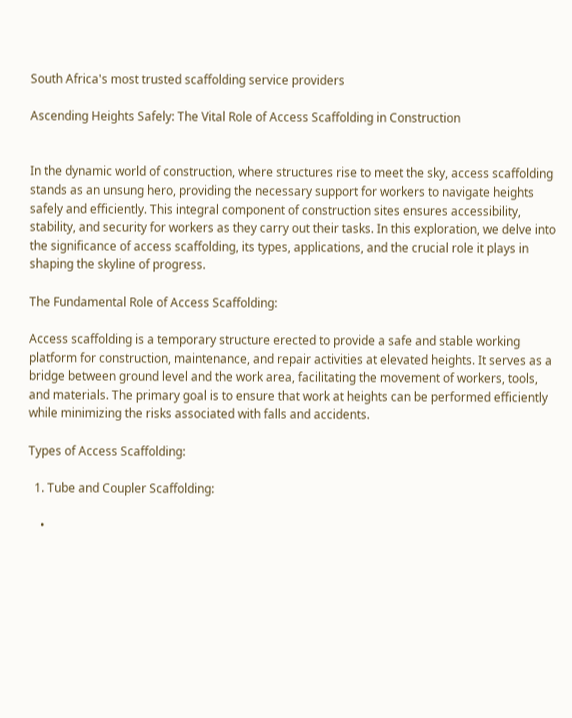South Africa's most trusted scaffolding service providers

Ascending Heights Safely: The Vital Role of Access Scaffolding in Construction


In the dynamic world of construction, where structures rise to meet the sky, access scaffolding stands as an unsung hero, providing the necessary support for workers to navigate heights safely and efficiently. This integral component of construction sites ensures accessibility, stability, and security for workers as they carry out their tasks. In this exploration, we delve into the significance of access scaffolding, its types, applications, and the crucial role it plays in shaping the skyline of progress.

The Fundamental Role of Access Scaffolding:

Access scaffolding is a temporary structure erected to provide a safe and stable working platform for construction, maintenance, and repair activities at elevated heights. It serves as a bridge between ground level and the work area, facilitating the movement of workers, tools, and materials. The primary goal is to ensure that work at heights can be performed efficiently while minimizing the risks associated with falls and accidents.

Types of Access Scaffolding:

  1. Tube and Coupler Scaffolding:

    •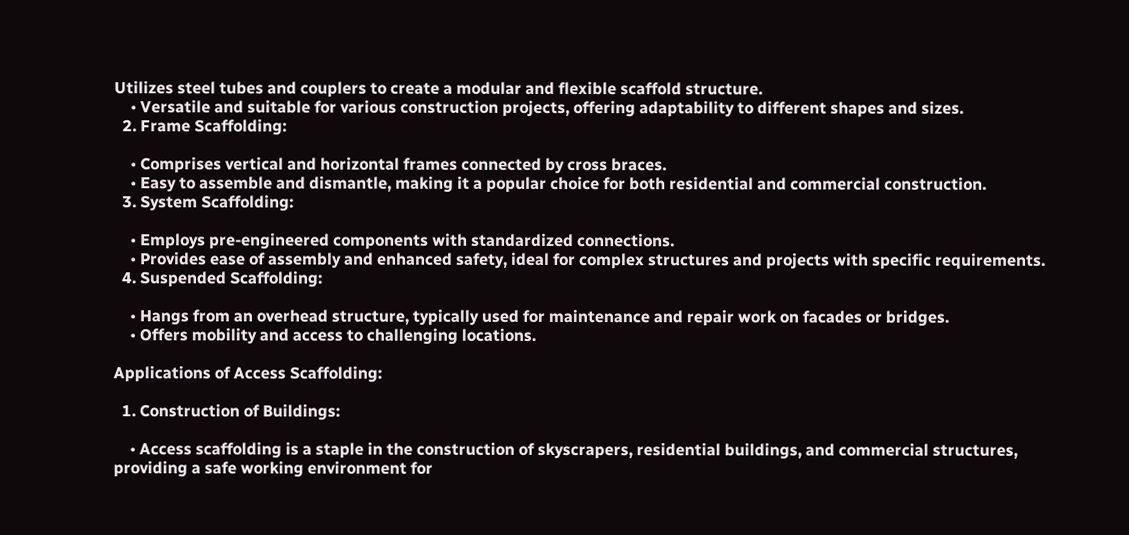Utilizes steel tubes and couplers to create a modular and flexible scaffold structure.
    • Versatile and suitable for various construction projects, offering adaptability to different shapes and sizes.
  2. Frame Scaffolding:

    • Comprises vertical and horizontal frames connected by cross braces.
    • Easy to assemble and dismantle, making it a popular choice for both residential and commercial construction.
  3. System Scaffolding:

    • Employs pre-engineered components with standardized connections.
    • Provides ease of assembly and enhanced safety, ideal for complex structures and projects with specific requirements.
  4. Suspended Scaffolding:

    • Hangs from an overhead structure, typically used for maintenance and repair work on facades or bridges.
    • Offers mobility and access to challenging locations.

Applications of Access Scaffolding:

  1. Construction of Buildings:

    • Access scaffolding is a staple in the construction of skyscrapers, residential buildings, and commercial structures, providing a safe working environment for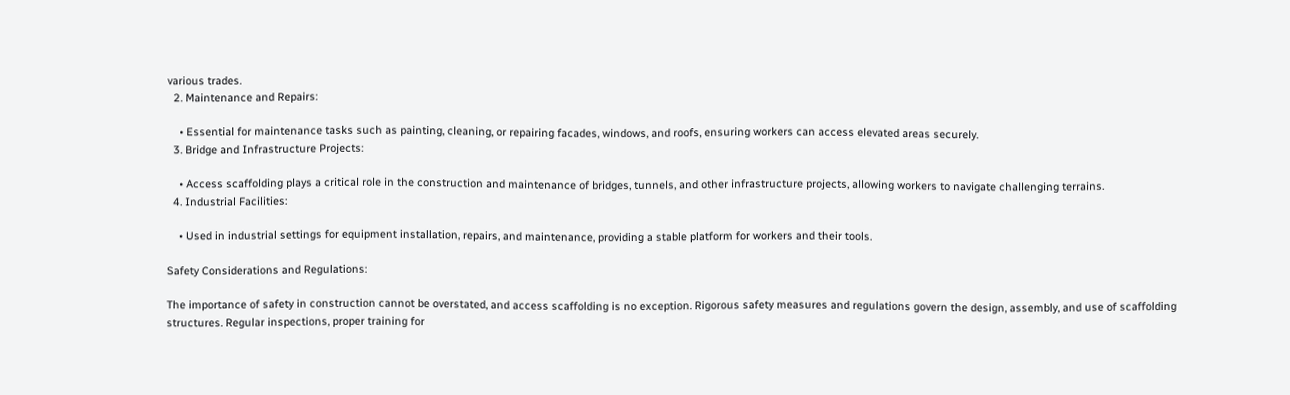various trades.
  2. Maintenance and Repairs:

    • Essential for maintenance tasks such as painting, cleaning, or repairing facades, windows, and roofs, ensuring workers can access elevated areas securely.
  3. Bridge and Infrastructure Projects:

    • Access scaffolding plays a critical role in the construction and maintenance of bridges, tunnels, and other infrastructure projects, allowing workers to navigate challenging terrains.
  4. Industrial Facilities:

    • Used in industrial settings for equipment installation, repairs, and maintenance, providing a stable platform for workers and their tools.

Safety Considerations and Regulations:

The importance of safety in construction cannot be overstated, and access scaffolding is no exception. Rigorous safety measures and regulations govern the design, assembly, and use of scaffolding structures. Regular inspections, proper training for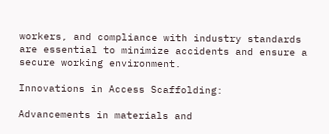workers, and compliance with industry standards are essential to minimize accidents and ensure a secure working environment.

Innovations in Access Scaffolding:

Advancements in materials and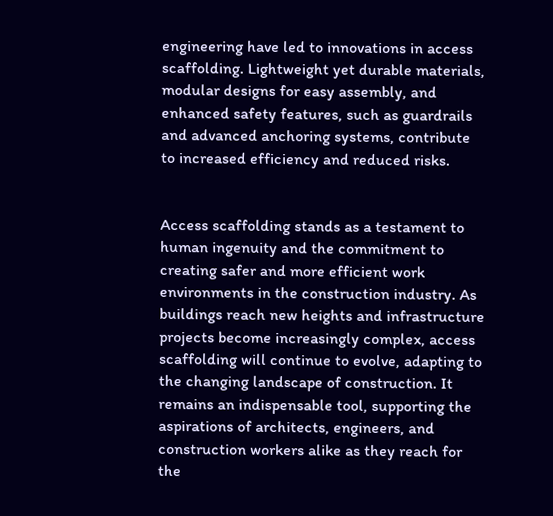engineering have led to innovations in access scaffolding. Lightweight yet durable materials, modular designs for easy assembly, and enhanced safety features, such as guardrails and advanced anchoring systems, contribute to increased efficiency and reduced risks.


Access scaffolding stands as a testament to human ingenuity and the commitment to creating safer and more efficient work environments in the construction industry. As buildings reach new heights and infrastructure projects become increasingly complex, access scaffolding will continue to evolve, adapting to the changing landscape of construction. It remains an indispensable tool, supporting the aspirations of architects, engineers, and construction workers alike as they reach for the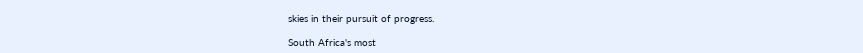skies in their pursuit of progress.

South Africa's most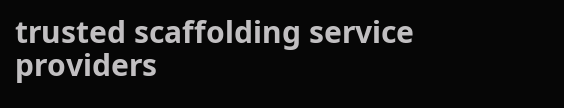trusted scaffolding service providers